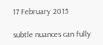17 February 2015

subtle nuances can fully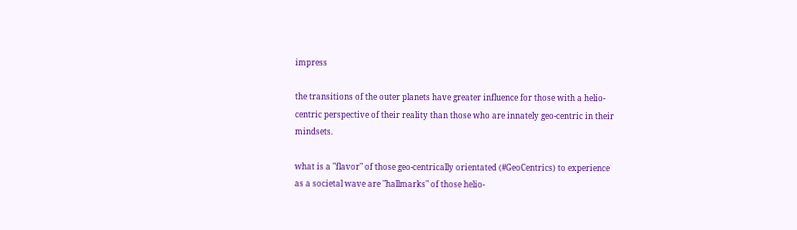impress

the transitions of the outer planets have greater influence for those with a helio-centric perspective of their reality than those who are innately geo-centric in their mindsets.

what is a "flavor" of those geo-centrically orientated (#GeoCentrics) to experience as a societal wave are "hallmarks" of those helio-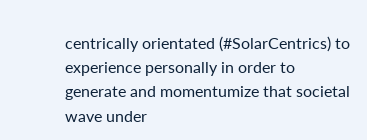centrically orientated (#SolarCentrics) to experience personally in order to generate and momentumize that societal wave under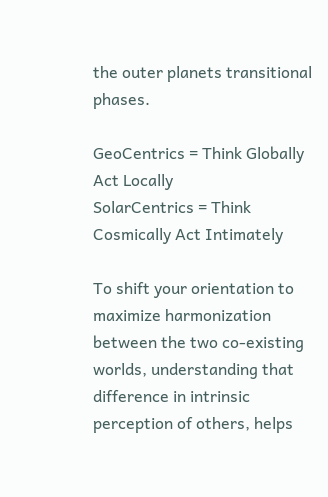the outer planets transitional phases.

GeoCentrics = Think Globally Act Locally
SolarCentrics = Think Cosmically Act Intimately

To shift your orientation to maximize harmonization between the two co-existing worlds, understanding that difference in intrinsic perception of others, helps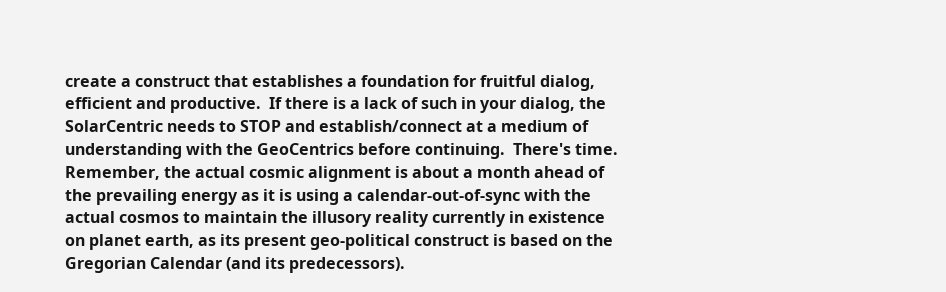create a construct that establishes a foundation for fruitful dialog, efficient and productive.  If there is a lack of such in your dialog, the SolarCentric needs to STOP and establish/connect at a medium of understanding with the GeoCentrics before continuing.  There's time.  Remember, the actual cosmic alignment is about a month ahead of the prevailing energy as it is using a calendar-out-of-sync with the actual cosmos to maintain the illusory reality currently in existence on planet earth, as its present geo-political construct is based on the Gregorian Calendar (and its predecessors).